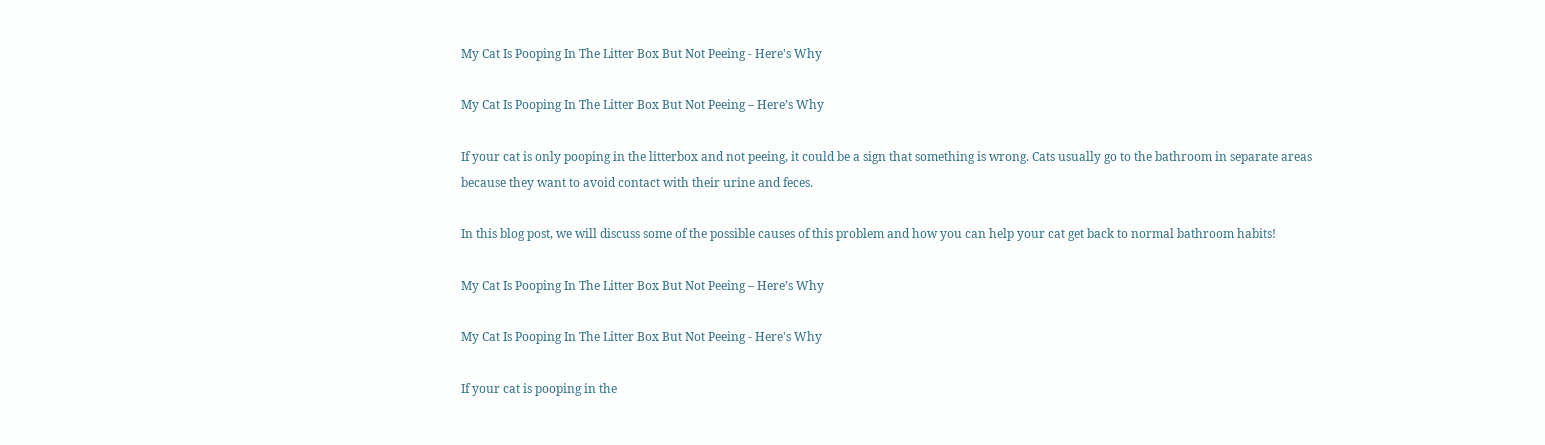My Cat Is Pooping In The Litter Box But Not Peeing - Here's Why

My Cat Is Pooping In The Litter Box But Not Peeing – Here’s Why

If your cat is only pooping in the litterbox and not peeing, it could be a sign that something is wrong. Cats usually go to the bathroom in separate areas because they want to avoid contact with their urine and feces.

In this blog post, we will discuss some of the possible causes of this problem and how you can help your cat get back to normal bathroom habits!

My Cat Is Pooping In The Litter Box But Not Peeing – Here’s Why

My Cat Is Pooping In The Litter Box But Not Peeing - Here's Why

If your cat is pooping in the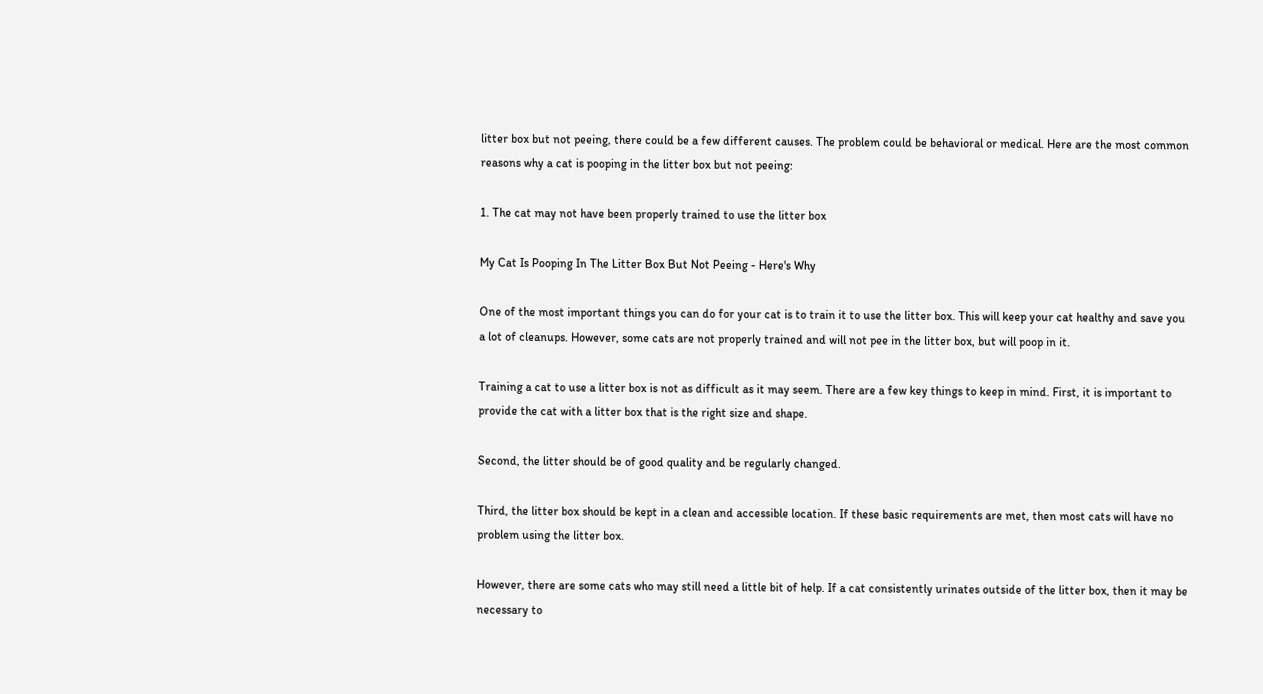litter box but not peeing, there could be a few different causes. The problem could be behavioral or medical. Here are the most common reasons why a cat is pooping in the litter box but not peeing:

1. The cat may not have been properly trained to use the litter box

My Cat Is Pooping In The Litter Box But Not Peeing - Here's Why

One of the most important things you can do for your cat is to train it to use the litter box. This will keep your cat healthy and save you a lot of cleanups. However, some cats are not properly trained and will not pee in the litter box, but will poop in it.

Training a cat to use a litter box is not as difficult as it may seem. There are a few key things to keep in mind. First, it is important to provide the cat with a litter box that is the right size and shape.

Second, the litter should be of good quality and be regularly changed.

Third, the litter box should be kept in a clean and accessible location. If these basic requirements are met, then most cats will have no problem using the litter box.

However, there are some cats who may still need a little bit of help. If a cat consistently urinates outside of the litter box, then it may be necessary to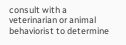consult with a veterinarian or animal behaviorist to determine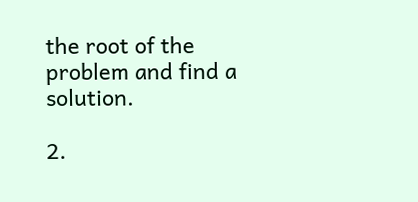the root of the problem and find a solution.

2.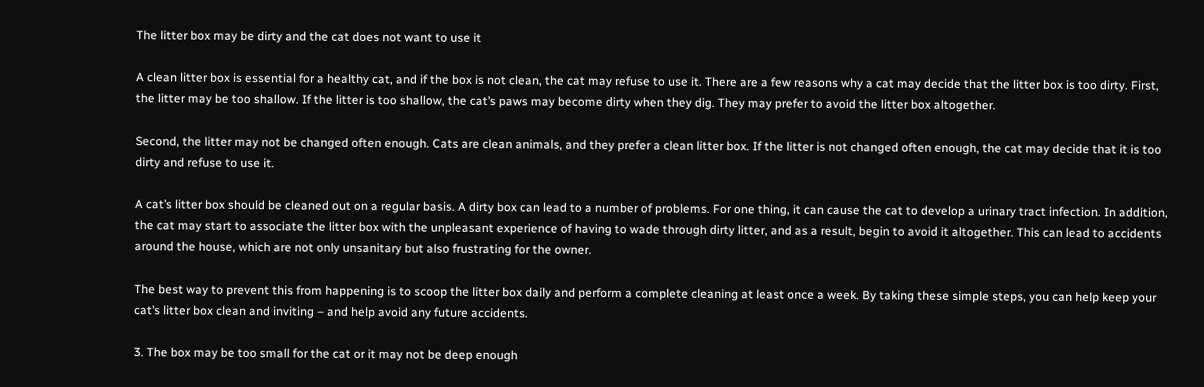The litter box may be dirty and the cat does not want to use it

A clean litter box is essential for a healthy cat, and if the box is not clean, the cat may refuse to use it. There are a few reasons why a cat may decide that the litter box is too dirty. First, the litter may be too shallow. If the litter is too shallow, the cat’s paws may become dirty when they dig. They may prefer to avoid the litter box altogether.

Second, the litter may not be changed often enough. Cats are clean animals, and they prefer a clean litter box. If the litter is not changed often enough, the cat may decide that it is too dirty and refuse to use it.

A cat’s litter box should be cleaned out on a regular basis. A dirty box can lead to a number of problems. For one thing, it can cause the cat to develop a urinary tract infection. In addition, the cat may start to associate the litter box with the unpleasant experience of having to wade through dirty litter, and as a result, begin to avoid it altogether. This can lead to accidents around the house, which are not only unsanitary but also frustrating for the owner.

The best way to prevent this from happening is to scoop the litter box daily and perform a complete cleaning at least once a week. By taking these simple steps, you can help keep your cat’s litter box clean and inviting – and help avoid any future accidents.

3. The box may be too small for the cat or it may not be deep enough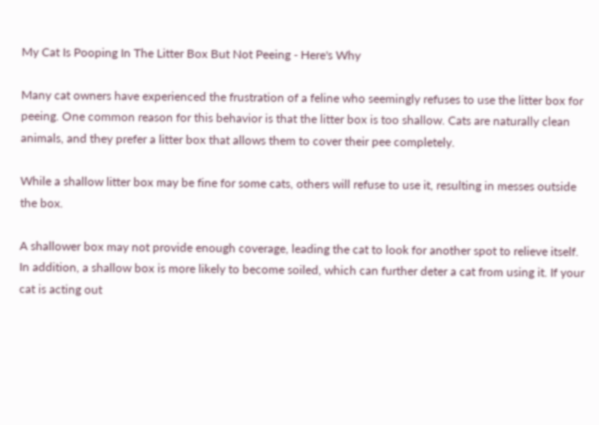My Cat Is Pooping In The Litter Box But Not Peeing - Here's Why

Many cat owners have experienced the frustration of a feline who seemingly refuses to use the litter box for peeing. One common reason for this behavior is that the litter box is too shallow. Cats are naturally clean animals, and they prefer a litter box that allows them to cover their pee completely.

While a shallow litter box may be fine for some cats, others will refuse to use it, resulting in messes outside the box.

A shallower box may not provide enough coverage, leading the cat to look for another spot to relieve itself. In addition, a shallow box is more likely to become soiled, which can further deter a cat from using it. If your cat is acting out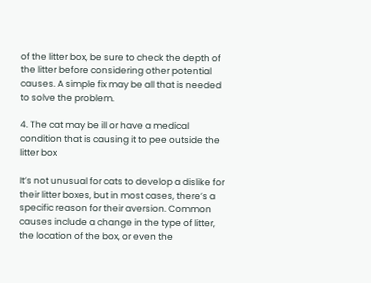of the litter box, be sure to check the depth of the litter before considering other potential causes. A simple fix may be all that is needed to solve the problem.

4. The cat may be ill or have a medical condition that is causing it to pee outside the litter box

It’s not unusual for cats to develop a dislike for their litter boxes, but in most cases, there’s a specific reason for their aversion. Common causes include a change in the type of litter, the location of the box, or even the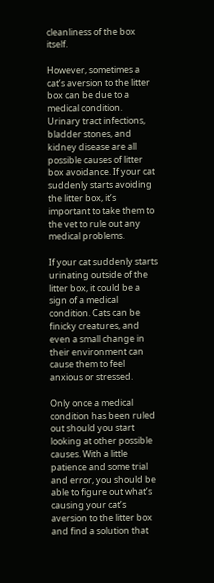cleanliness of the box itself.

However, sometimes a cat’s aversion to the litter box can be due to a medical condition. Urinary tract infections, bladder stones, and kidney disease are all possible causes of litter box avoidance. If your cat suddenly starts avoiding the litter box, it’s important to take them to the vet to rule out any medical problems.

If your cat suddenly starts urinating outside of the litter box, it could be a sign of a medical condition. Cats can be finicky creatures, and even a small change in their environment can cause them to feel anxious or stressed.

Only once a medical condition has been ruled out should you start looking at other possible causes. With a little patience and some trial and error, you should be able to figure out what’s causing your cat’s aversion to the litter box and find a solution that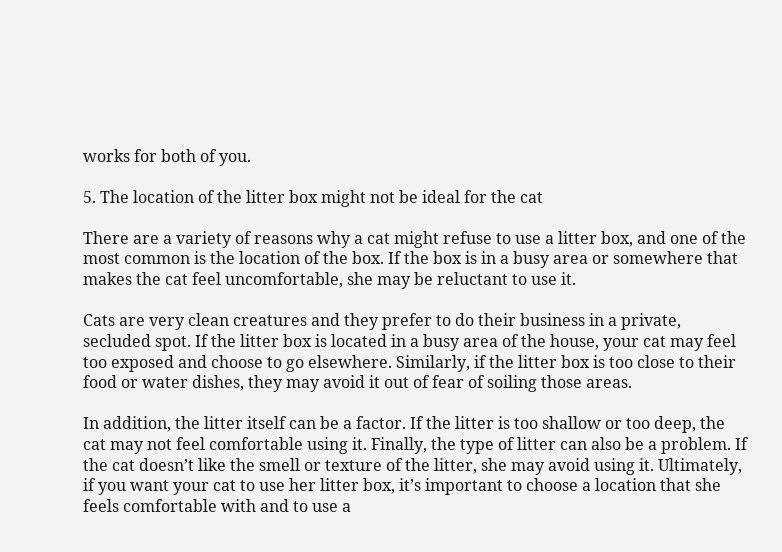works for both of you.

5. The location of the litter box might not be ideal for the cat

There are a variety of reasons why a cat might refuse to use a litter box, and one of the most common is the location of the box. If the box is in a busy area or somewhere that makes the cat feel uncomfortable, she may be reluctant to use it.

Cats are very clean creatures and they prefer to do their business in a private, secluded spot. If the litter box is located in a busy area of the house, your cat may feel too exposed and choose to go elsewhere. Similarly, if the litter box is too close to their food or water dishes, they may avoid it out of fear of soiling those areas.

In addition, the litter itself can be a factor. If the litter is too shallow or too deep, the cat may not feel comfortable using it. Finally, the type of litter can also be a problem. If the cat doesn’t like the smell or texture of the litter, she may avoid using it. Ultimately, if you want your cat to use her litter box, it’s important to choose a location that she feels comfortable with and to use a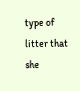type of litter that she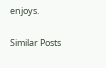enjoys.

Similar Posts